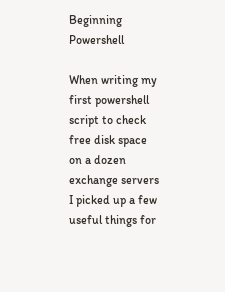Beginning Powershell

When writing my first powershell script to check free disk space on a dozen exchange servers I picked up a few useful things for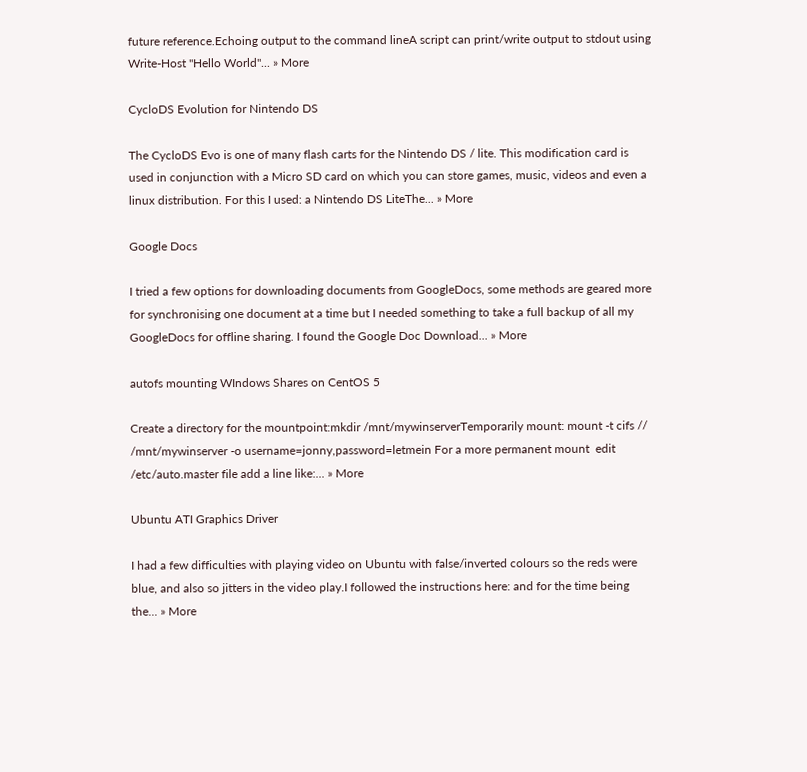future reference.Echoing output to the command lineA script can print/write output to stdout using Write-Host "Hello World"... » More

CycloDS Evolution for Nintendo DS

The CycloDS Evo is one of many flash carts for the Nintendo DS / lite. This modification card is used in conjunction with a Micro SD card on which you can store games, music, videos and even a linux distribution. For this I used: a Nintendo DS LiteThe... » More

Google Docs

I tried a few options for downloading documents from GoogleDocs, some methods are geared more for synchronising one document at a time but I needed something to take a full backup of all my GoogleDocs for offline sharing. I found the Google Doc Download... » More

autofs mounting WIndows Shares on CentOS 5

Create a directory for the mountpoint:mkdir /mnt/mywinserverTemporarily mount: mount -t cifs // /mnt/mywinserver -o username=jonny,password=letmein For a more permanent mount  edit /etc/auto.master file add a line like:... » More

Ubuntu ATI Graphics Driver

I had a few difficulties with playing video on Ubuntu with false/inverted colours so the reds were blue, and also so jitters in the video play.I followed the instructions here: and for the time being the... » More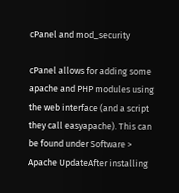cPanel and mod_security

cPanel allows for adding some apache and PHP modules using the web interface (and a script they call easyapache). This can be found under Software > Apache UpdateAfter installing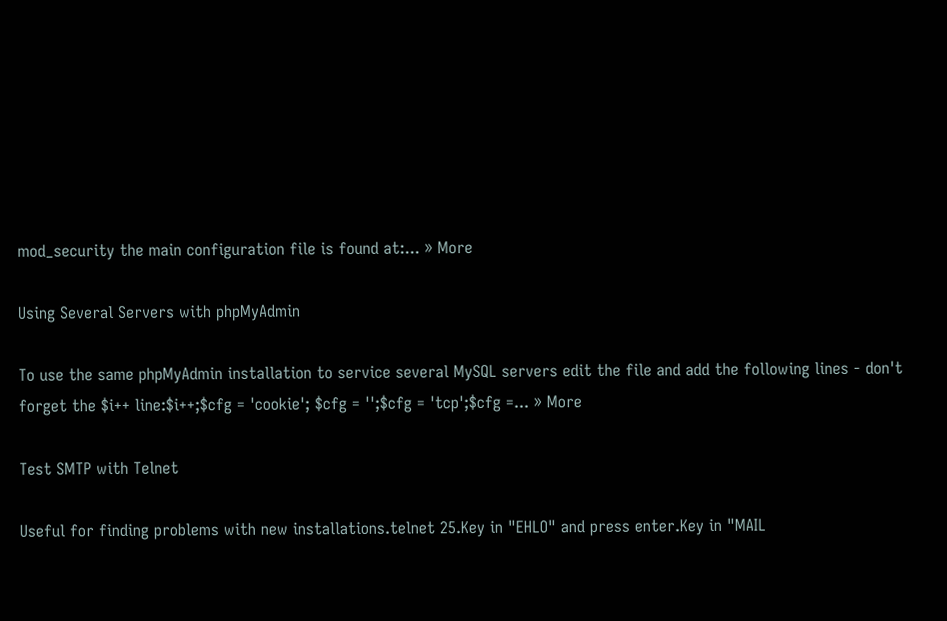mod_security the main configuration file is found at:... » More

Using Several Servers with phpMyAdmin

To use the same phpMyAdmin installation to service several MySQL servers edit the file and add the following lines - don't forget the $i++ line:$i++;$cfg = 'cookie'; $cfg = '';$cfg = 'tcp';$cfg =... » More

Test SMTP with Telnet

Useful for finding problems with new installations.telnet 25.Key in "EHLO" and press enter.Key in "MAIL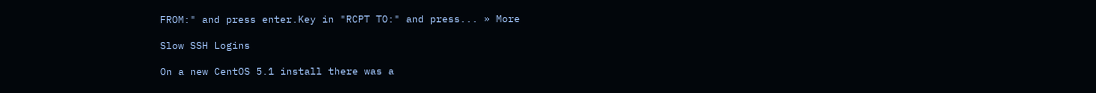FROM:" and press enter.Key in "RCPT TO:" and press... » More

Slow SSH Logins

On a new CentOS 5.1 install there was a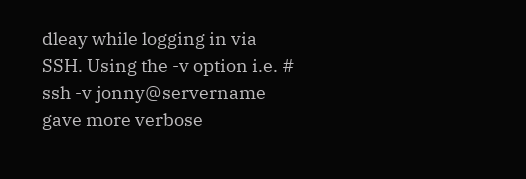dleay while logging in via SSH. Using the -v option i.e. # ssh -v jonny@servername gave more verbose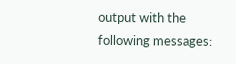output with the following messages: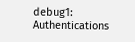debug1: Authentications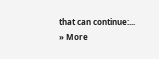that can continue:... » More